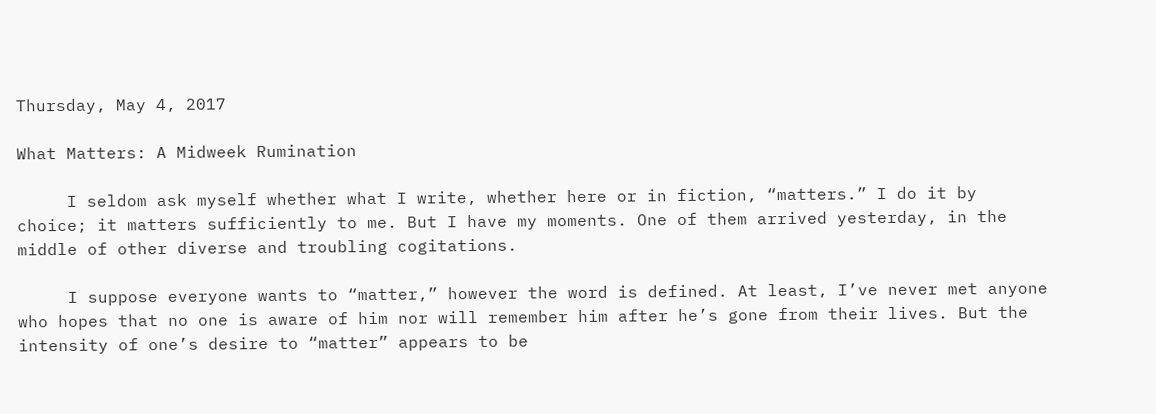Thursday, May 4, 2017

What Matters: A Midweek Rumination

     I seldom ask myself whether what I write, whether here or in fiction, “matters.” I do it by choice; it matters sufficiently to me. But I have my moments. One of them arrived yesterday, in the middle of other diverse and troubling cogitations.

     I suppose everyone wants to “matter,” however the word is defined. At least, I’ve never met anyone who hopes that no one is aware of him nor will remember him after he’s gone from their lives. But the intensity of one’s desire to “matter” appears to be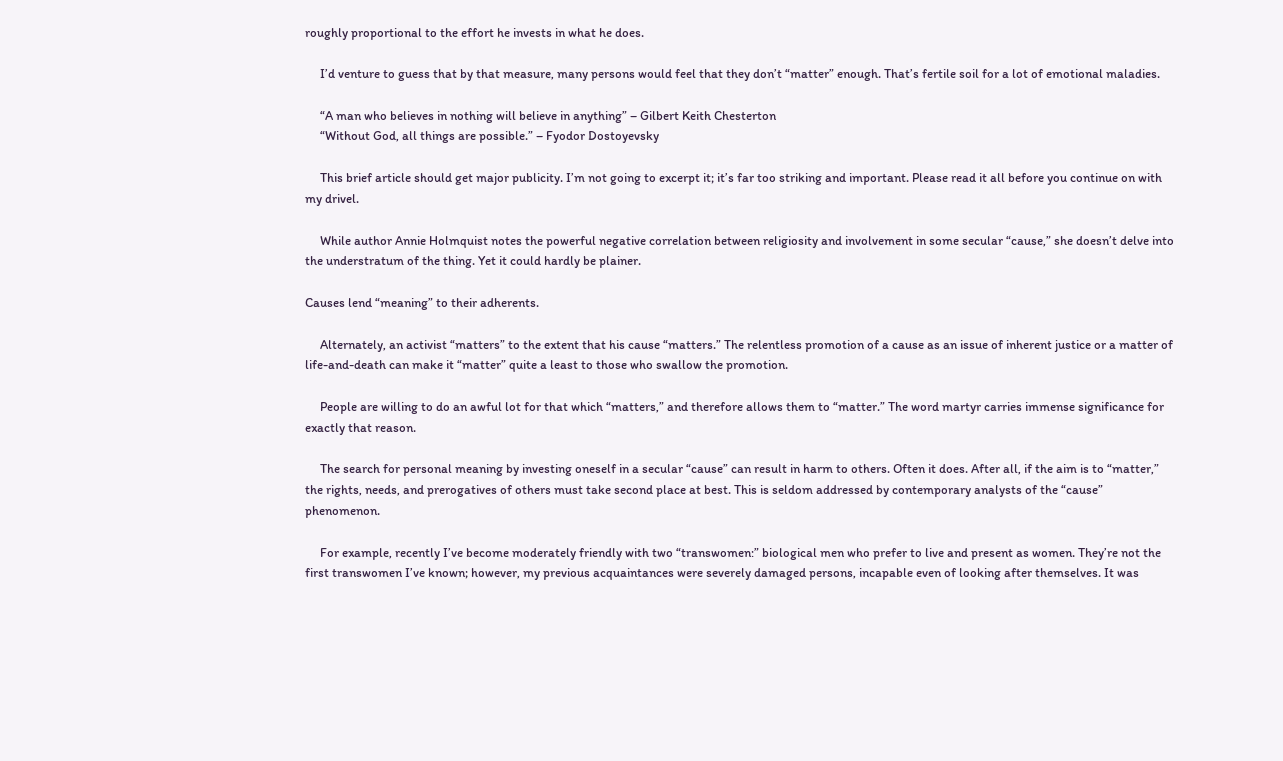roughly proportional to the effort he invests in what he does.

     I’d venture to guess that by that measure, many persons would feel that they don’t “matter” enough. That’s fertile soil for a lot of emotional maladies.

     “A man who believes in nothing will believe in anything” – Gilbert Keith Chesterton
     “Without God, all things are possible.” – Fyodor Dostoyevsky

     This brief article should get major publicity. I’m not going to excerpt it; it’s far too striking and important. Please read it all before you continue on with my drivel.

     While author Annie Holmquist notes the powerful negative correlation between religiosity and involvement in some secular “cause,” she doesn’t delve into the understratum of the thing. Yet it could hardly be plainer.

Causes lend “meaning” to their adherents.

     Alternately, an activist “matters” to the extent that his cause “matters.” The relentless promotion of a cause as an issue of inherent justice or a matter of life-and-death can make it “matter” quite a least to those who swallow the promotion.

     People are willing to do an awful lot for that which “matters,” and therefore allows them to “matter.” The word martyr carries immense significance for exactly that reason.

     The search for personal meaning by investing oneself in a secular “cause” can result in harm to others. Often it does. After all, if the aim is to “matter,” the rights, needs, and prerogatives of others must take second place at best. This is seldom addressed by contemporary analysts of the “cause” phenomenon.

     For example, recently I’ve become moderately friendly with two “transwomen:” biological men who prefer to live and present as women. They’re not the first transwomen I’ve known; however, my previous acquaintances were severely damaged persons, incapable even of looking after themselves. It was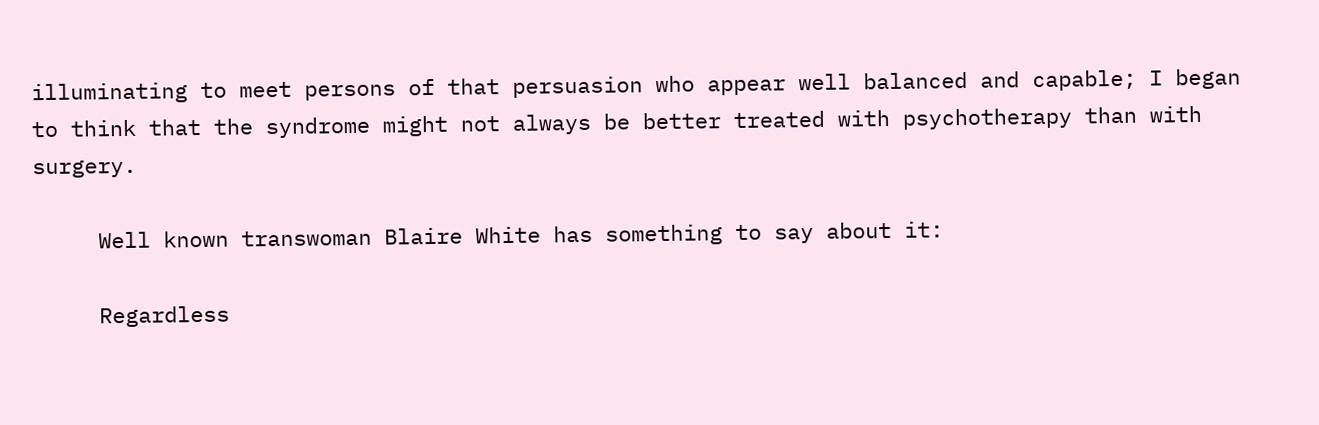illuminating to meet persons of that persuasion who appear well balanced and capable; I began to think that the syndrome might not always be better treated with psychotherapy than with surgery.

     Well known transwoman Blaire White has something to say about it:

     Regardless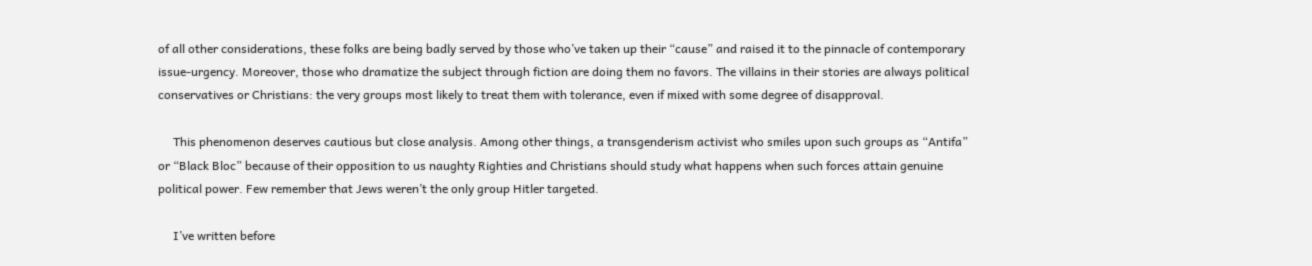of all other considerations, these folks are being badly served by those who’ve taken up their “cause” and raised it to the pinnacle of contemporary issue-urgency. Moreover, those who dramatize the subject through fiction are doing them no favors. The villains in their stories are always political conservatives or Christians: the very groups most likely to treat them with tolerance, even if mixed with some degree of disapproval.

     This phenomenon deserves cautious but close analysis. Among other things, a transgenderism activist who smiles upon such groups as “Antifa” or “Black Bloc” because of their opposition to us naughty Righties and Christians should study what happens when such forces attain genuine political power. Few remember that Jews weren’t the only group Hitler targeted.

     I’ve written before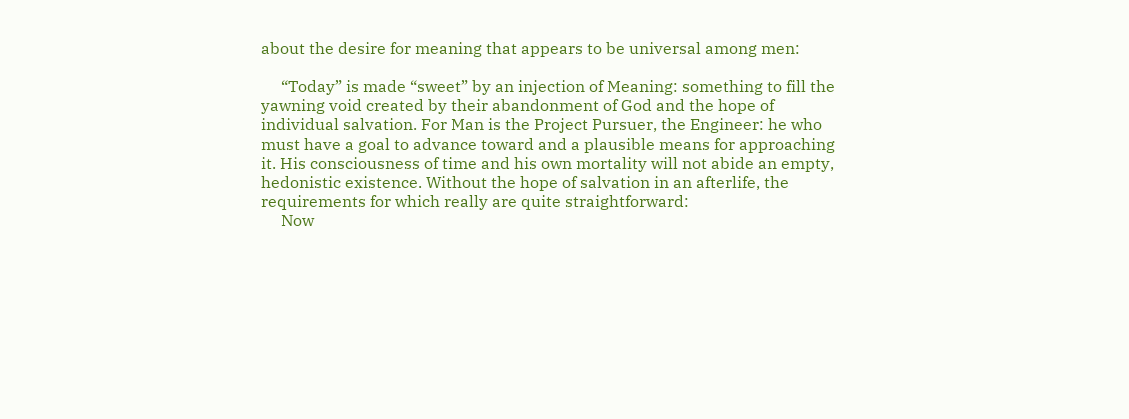about the desire for meaning that appears to be universal among men:

     “Today” is made “sweet” by an injection of Meaning: something to fill the yawning void created by their abandonment of God and the hope of individual salvation. For Man is the Project Pursuer, the Engineer: he who must have a goal to advance toward and a plausible means for approaching it. His consciousness of time and his own mortality will not abide an empty, hedonistic existence. Without the hope of salvation in an afterlife, the requirements for which really are quite straightforward:
     Now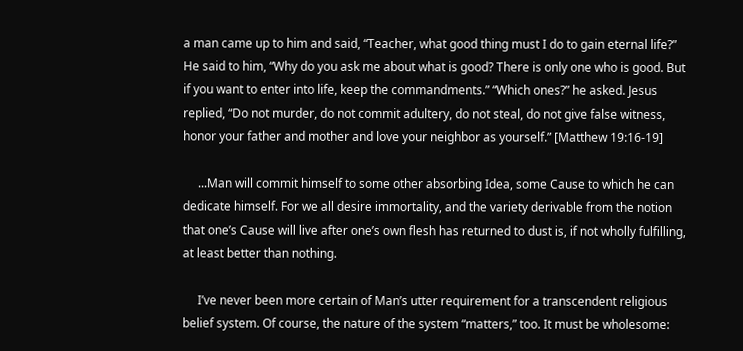a man came up to him and said, “Teacher, what good thing must I do to gain eternal life?” He said to him, “Why do you ask me about what is good? There is only one who is good. But if you want to enter into life, keep the commandments.” “Which ones?” he asked. Jesus replied, “Do not murder, do not commit adultery, do not steal, do not give false witness, honor your father and mother and love your neighbor as yourself.” [Matthew 19:16-19]

     ...Man will commit himself to some other absorbing Idea, some Cause to which he can dedicate himself. For we all desire immortality, and the variety derivable from the notion that one’s Cause will live after one’s own flesh has returned to dust is, if not wholly fulfilling, at least better than nothing.

     I’ve never been more certain of Man’s utter requirement for a transcendent religious belief system. Of course, the nature of the system “matters,” too. It must be wholesome: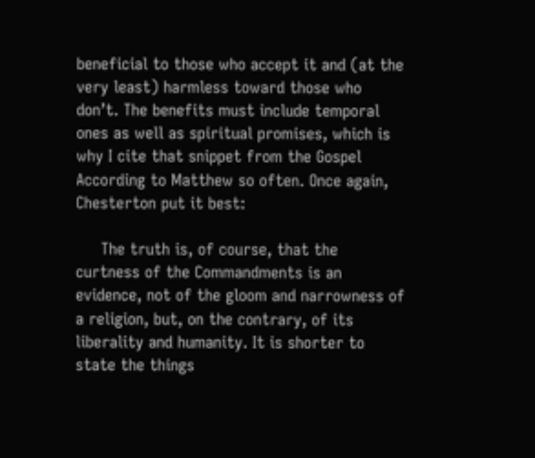beneficial to those who accept it and (at the very least) harmless toward those who don’t. The benefits must include temporal ones as well as spiritual promises, which is why I cite that snippet from the Gospel According to Matthew so often. Once again, Chesterton put it best:

     The truth is, of course, that the curtness of the Commandments is an evidence, not of the gloom and narrowness of a religion, but, on the contrary, of its liberality and humanity. It is shorter to state the things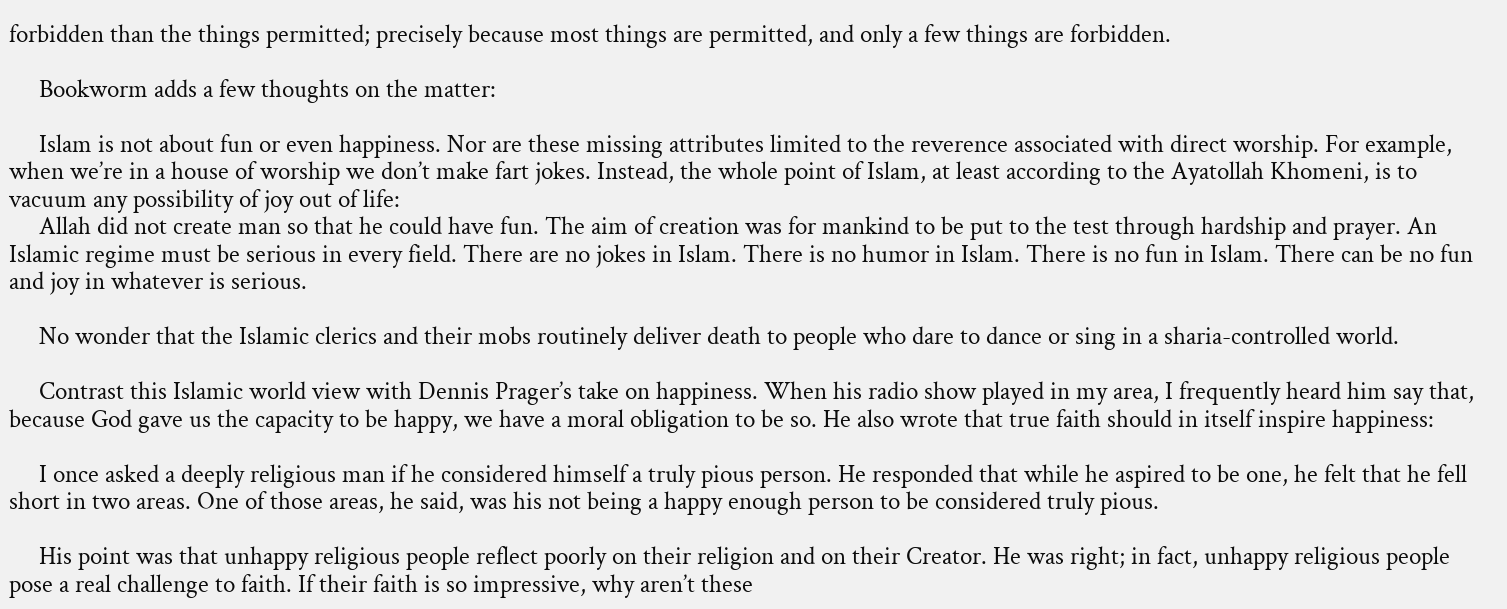forbidden than the things permitted; precisely because most things are permitted, and only a few things are forbidden.

     Bookworm adds a few thoughts on the matter:

     Islam is not about fun or even happiness. Nor are these missing attributes limited to the reverence associated with direct worship. For example, when we’re in a house of worship we don’t make fart jokes. Instead, the whole point of Islam, at least according to the Ayatollah Khomeni, is to vacuum any possibility of joy out of life:
     Allah did not create man so that he could have fun. The aim of creation was for mankind to be put to the test through hardship and prayer. An Islamic regime must be serious in every field. There are no jokes in Islam. There is no humor in Islam. There is no fun in Islam. There can be no fun and joy in whatever is serious.

     No wonder that the Islamic clerics and their mobs routinely deliver death to people who dare to dance or sing in a sharia-controlled world.

     Contrast this Islamic world view with Dennis Prager’s take on happiness. When his radio show played in my area, I frequently heard him say that, because God gave us the capacity to be happy, we have a moral obligation to be so. He also wrote that true faith should in itself inspire happiness:

     I once asked a deeply religious man if he considered himself a truly pious person. He responded that while he aspired to be one, he felt that he fell short in two areas. One of those areas, he said, was his not being a happy enough person to be considered truly pious.

     His point was that unhappy religious people reflect poorly on their religion and on their Creator. He was right; in fact, unhappy religious people pose a real challenge to faith. If their faith is so impressive, why aren’t these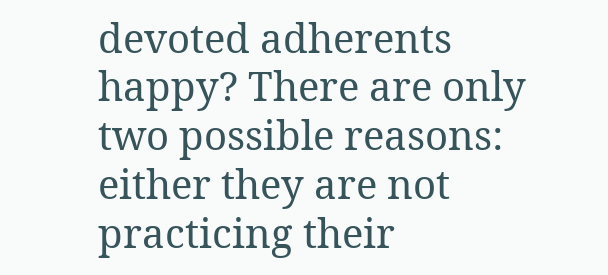devoted adherents happy? There are only two possible reasons: either they are not practicing their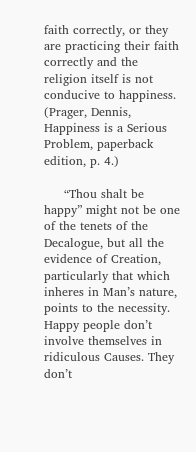faith correctly, or they are practicing their faith correctly and the religion itself is not conducive to happiness. (Prager, Dennis, Happiness is a Serious Problem, paperback edition, p. 4.)

     “Thou shalt be happy” might not be one of the tenets of the Decalogue, but all the evidence of Creation, particularly that which inheres in Man’s nature, points to the necessity. Happy people don’t involve themselves in ridiculous Causes. They don’t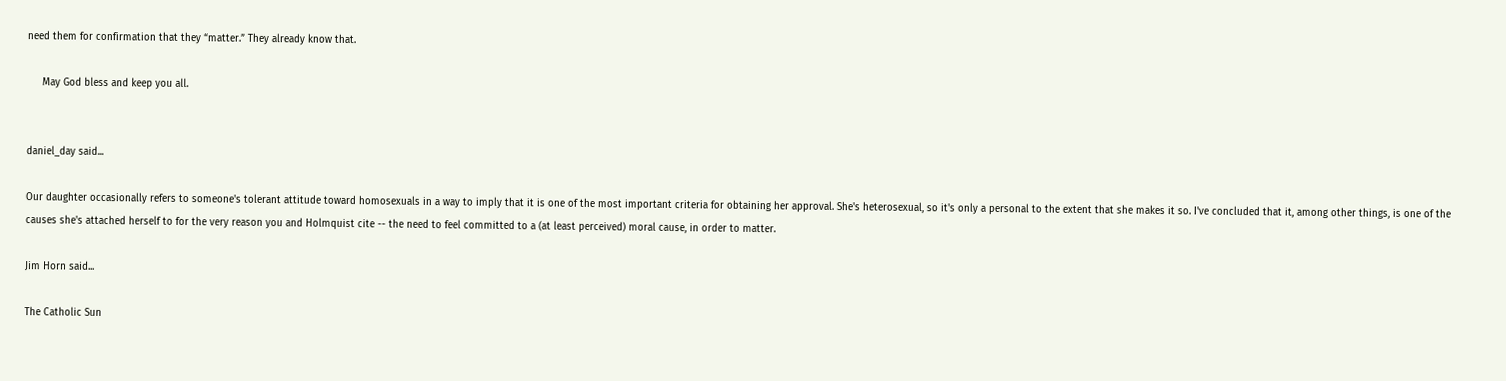need them for confirmation that they “matter.” They already know that.

     May God bless and keep you all.


daniel_day said...

Our daughter occasionally refers to someone's tolerant attitude toward homosexuals in a way to imply that it is one of the most important criteria for obtaining her approval. She's heterosexual, so it's only a personal to the extent that she makes it so. I've concluded that it, among other things, is one of the causes she's attached herself to for the very reason you and Holmquist cite -- the need to feel committed to a (at least perceived) moral cause, in order to matter.

Jim Horn said...

The Catholic Sun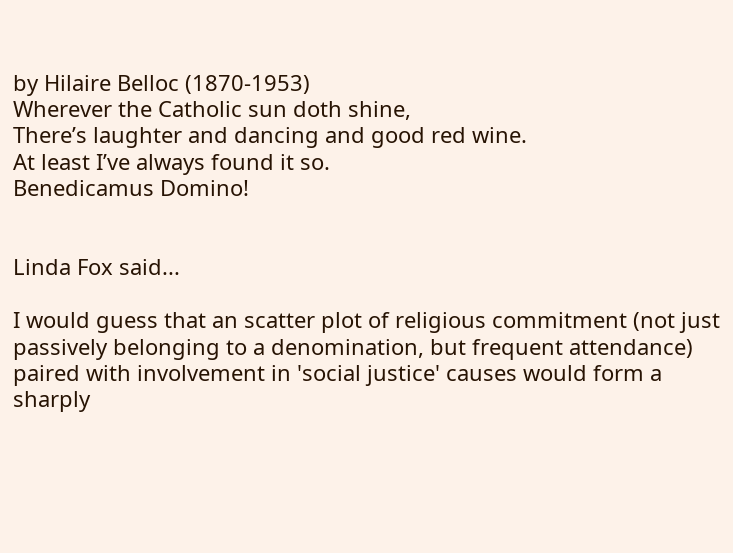by Hilaire Belloc (1870-1953)
Wherever the Catholic sun doth shine,
There’s laughter and dancing and good red wine.
At least I’ve always found it so.
Benedicamus Domino!


Linda Fox said...

I would guess that an scatter plot of religious commitment (not just passively belonging to a denomination, but frequent attendance) paired with involvement in 'social justice' causes would form a sharply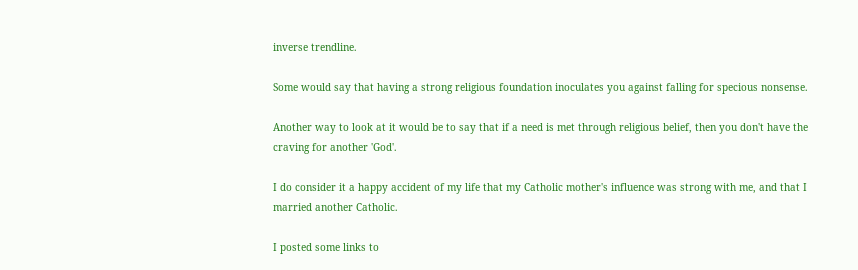inverse trendline.

Some would say that having a strong religious foundation inoculates you against falling for specious nonsense.

Another way to look at it would be to say that if a need is met through religious belief, then you don't have the craving for another 'God'.

I do consider it a happy accident of my life that my Catholic mother's influence was strong with me, and that I married another Catholic.

I posted some links to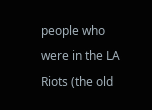people who were in the LA Riots (the old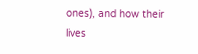ones), and how their lives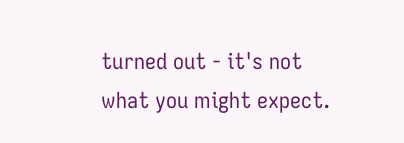turned out - it's not what you might expect.